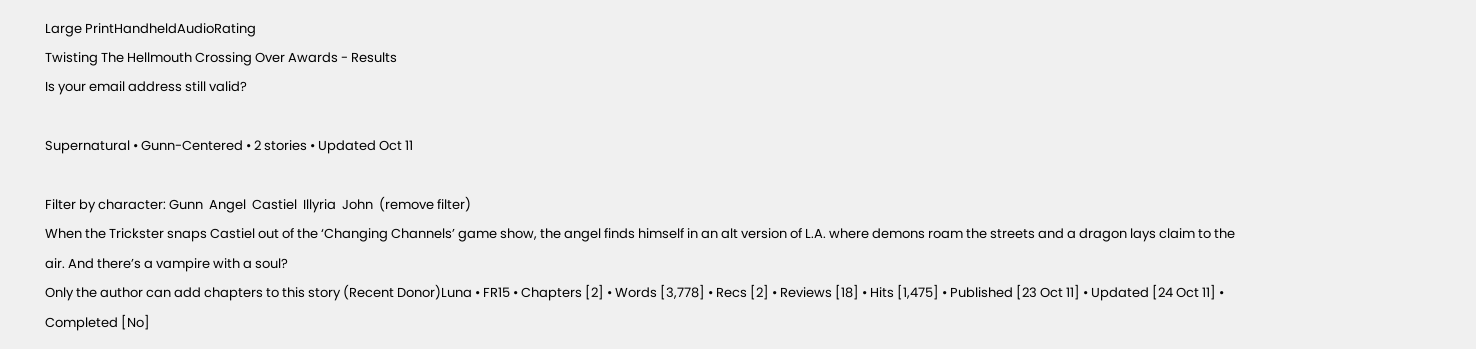Large PrintHandheldAudioRating
Twisting The Hellmouth Crossing Over Awards - Results
Is your email address still valid?

Supernatural • Gunn-Centered • 2 stories • Updated Oct 11

Filter by character: Gunn  Angel  Castiel  Illyria  John  (remove filter)
When the Trickster snaps Castiel out of the ‘Changing Channels’ game show, the angel finds himself in an alt version of L.A. where demons roam the streets and a dragon lays claim to the air. And there’s a vampire with a soul?
Only the author can add chapters to this story (Recent Donor)Luna • FR15 • Chapters [2] • Words [3,778] • Recs [2] • Reviews [18] • Hits [1,475] • Published [23 Oct 11] • Updated [24 Oct 11] • Completed [No]